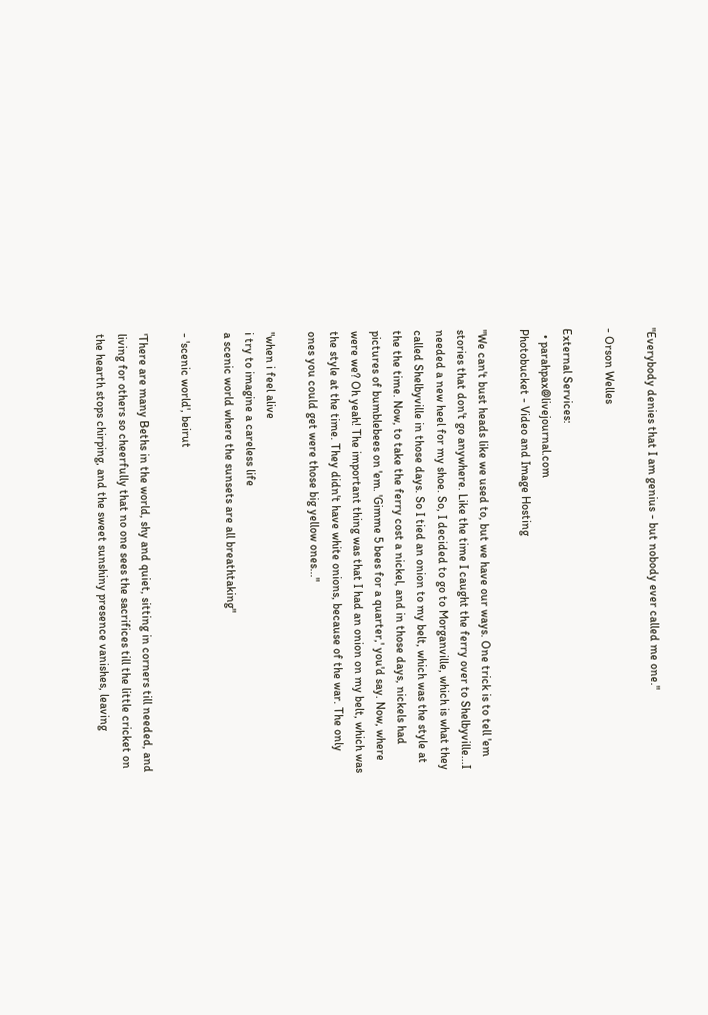"Everybody denies that I am genius - but nobody ever called me one."

- Orson Welles

External Services:
  • parahpax@livejournal.com
Photobucket - Video and Image Hosting

"We can't bust heads like we used to, but we have our ways. One trick is to tell 'em stories that don't go anywhere. Like the time I caught the ferry over to Shelbyville...I needed a new heel for my shoe. So, I decided to go to Morganville, which is what they called Shelbyville in those days. So I tied an onion to my belt, which was the style at the the time. Now, to take the ferry cost a nickel, and in those days, nickels had pictures of bumblebees on 'em. 'Gimme 5 bees for a quarter,' you'd say. Now, where were we? Oh yeah! The important thing was that I had an onion on my belt, which was the style at the time. They didn't have white onions, because of the war. The only ones you could get were those big yellow ones..."

"when i feel alive
i try to imagine a careless life
a scenic world where the sunsets are all breathtaking"

- 'scenic world', beirut

'There are many Beths in the world, shy and quiet, sitting in corners till needed, and living for others so cheerfully that no one sees the sacrifices till the little cricket on the hearth stops chirping, and the sweet sunshiny presence vanishes, leaving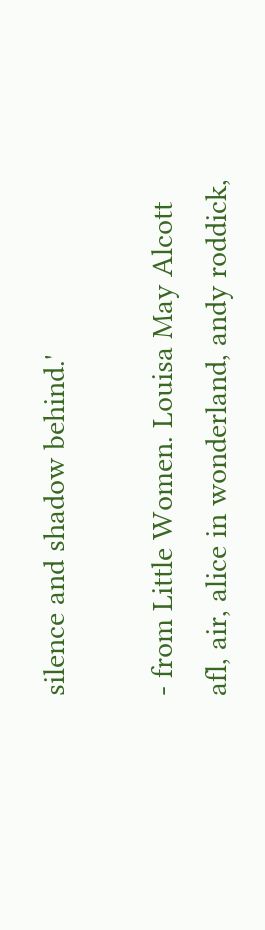silence and shadow behind.'

- from Little Women. Louisa May Alcott
afl, air, alice in wonderland, andy roddick,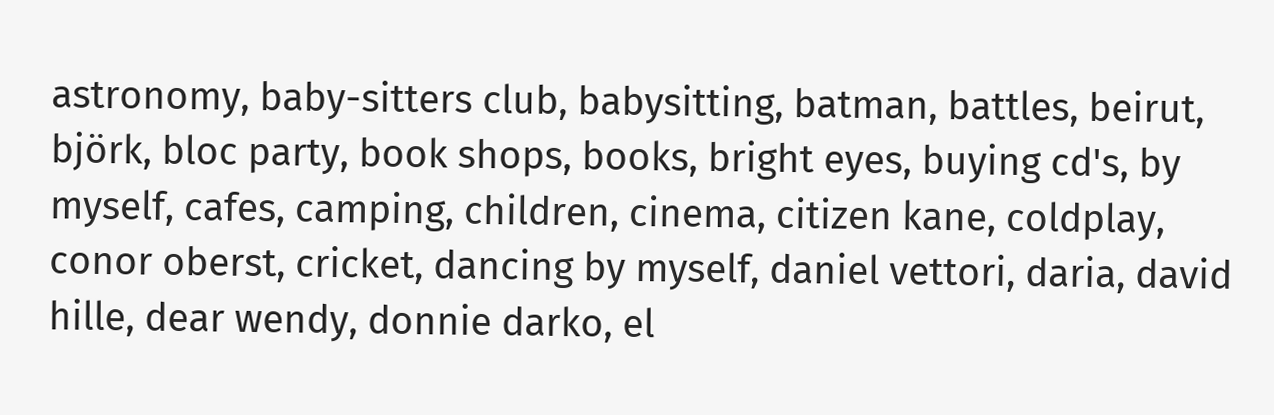astronomy, baby-sitters club, babysitting, batman, battles, beirut, björk, bloc party, book shops, books, bright eyes, buying cd's, by myself, cafes, camping, children, cinema, citizen kane, coldplay, conor oberst, cricket, dancing by myself, daniel vettori, daria, david hille, dear wendy, donnie darko, el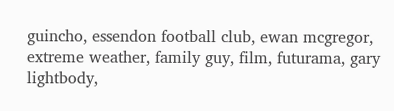guincho, essendon football club, ewan mcgregor, extreme weather, family guy, film, futurama, gary lightbody,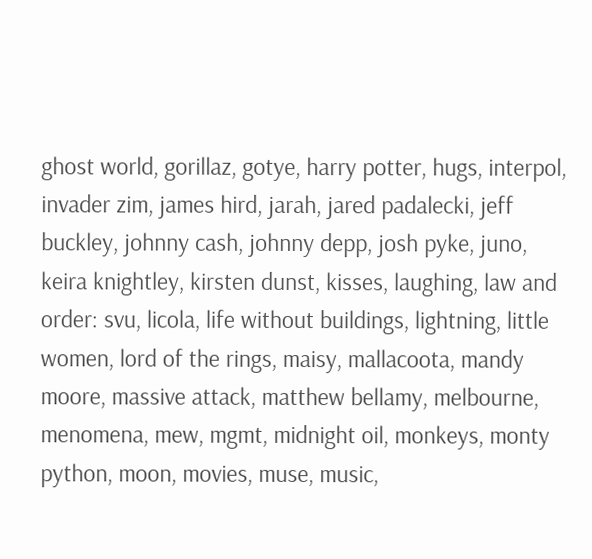ghost world, gorillaz, gotye, harry potter, hugs, interpol, invader zim, james hird, jarah, jared padalecki, jeff buckley, johnny cash, johnny depp, josh pyke, juno, keira knightley, kirsten dunst, kisses, laughing, law and order: svu, licola, life without buildings, lightning, little women, lord of the rings, maisy, mallacoota, mandy moore, massive attack, matthew bellamy, melbourne, menomena, mew, mgmt, midnight oil, monkeys, monty python, moon, movies, muse, music,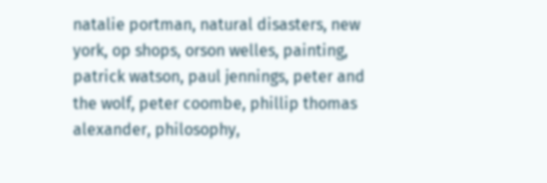natalie portman, natural disasters, new york, op shops, orson welles, painting, patrick watson, paul jennings, peter and the wolf, peter coombe, phillip thomas alexander, philosophy,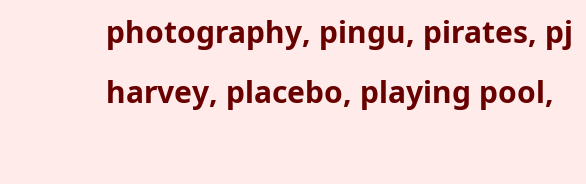photography, pingu, pirates, pj harvey, placebo, playing pool,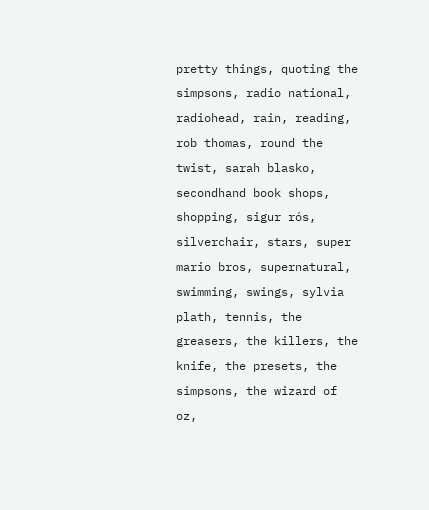pretty things, quoting the simpsons, radio national, radiohead, rain, reading, rob thomas, round the twist, sarah blasko, secondhand book shops, shopping, sigur rós, silverchair, stars, super mario bros, supernatural, swimming, swings, sylvia plath, tennis, the greasers, the killers, the knife, the presets, the simpsons, the wizard of oz,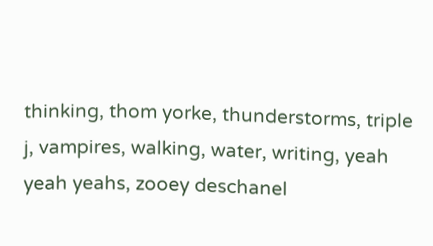thinking, thom yorke, thunderstorms, triple j, vampires, walking, water, writing, yeah yeah yeahs, zooey deschanel